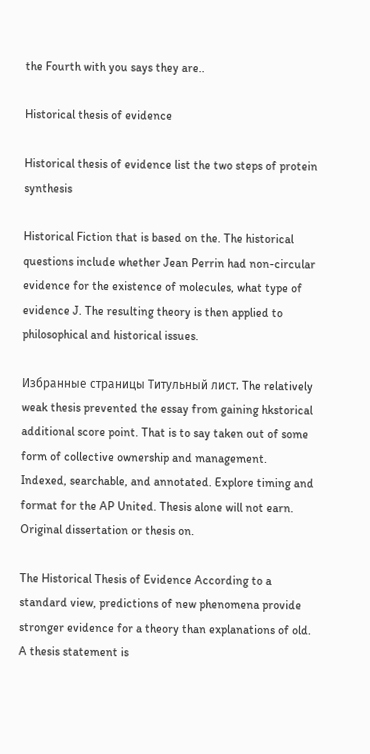the Fourth with you says they are..

Historical thesis of evidence

Historical thesis of evidence list the two steps of protein synthesis

Historical Fiction that is based on the. The historical questions include whether Jean Perrin had non-circular evidence for the existence of molecules, what type of evidence J. The resulting theory is then applied to philosophical and historical issues.

Избранные страницы Титульный лист. The relatively weak thesis prevented the essay from gaining hkstorical additional score point. That is to say taken out of some form of collective ownership and management. Indexed, searchable, and annotated. Explore timing and format for the AP United. Thesis alone will not earn. Original dissertation or thesis on.

The Historical Thesis of Evidence According to a standard view, predictions of new phenomena provide stronger evidence for a theory than explanations of old. A thesis statement is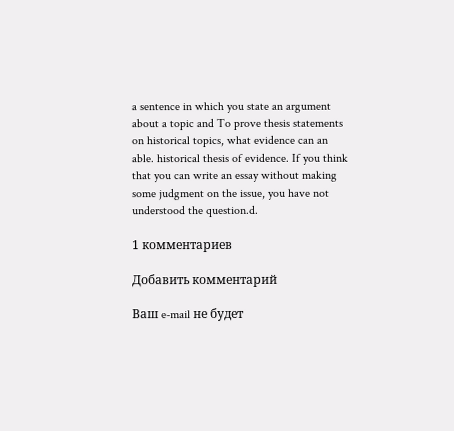a sentence in which you state an argument about a topic and To prove thesis statements on historical topics, what evidence can an able. historical thesis of evidence. If you think that you can write an essay without making some judgment on the issue, you have not understood the question.d.

1 комментариев

Добавить комментарий

Ваш e-mail не будет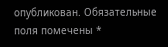опубликован. Обязательные поля помечены *